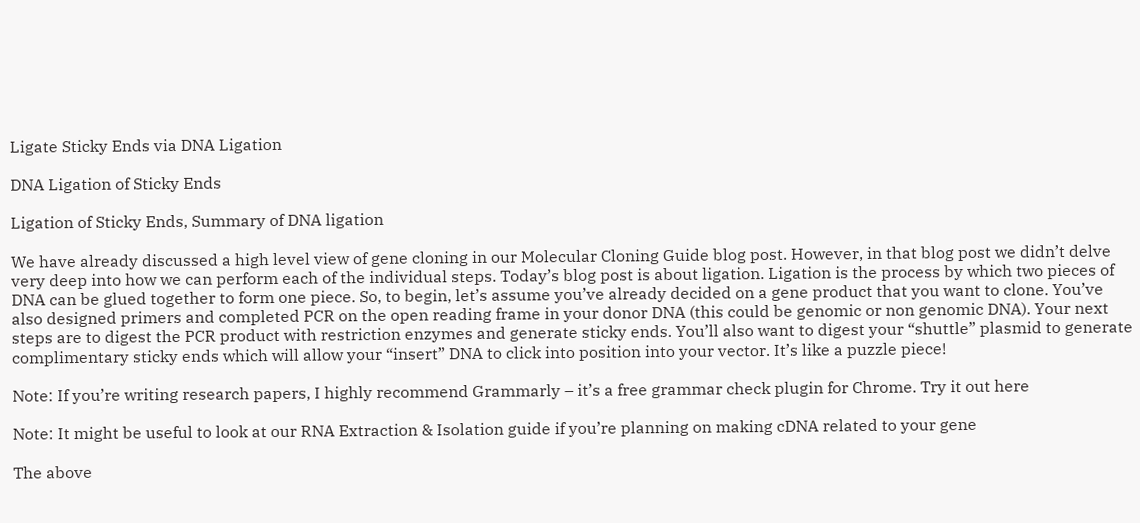Ligate Sticky Ends via DNA Ligation

DNA Ligation of Sticky Ends

Ligation of Sticky Ends, Summary of DNA ligation

We have already discussed a high level view of gene cloning in our Molecular Cloning Guide blog post. However, in that blog post we didn’t delve very deep into how we can perform each of the individual steps. Today’s blog post is about ligation. Ligation is the process by which two pieces of DNA can be glued together to form one piece. So, to begin, let’s assume you’ve already decided on a gene product that you want to clone. You’ve also designed primers and completed PCR on the open reading frame in your donor DNA (this could be genomic or non genomic DNA). Your next steps are to digest the PCR product with restriction enzymes and generate sticky ends. You’ll also want to digest your “shuttle” plasmid to generate complimentary sticky ends which will allow your “insert” DNA to click into position into your vector. It’s like a puzzle piece!

Note: If you’re writing research papers, I highly recommend Grammarly – it’s a free grammar check plugin for Chrome. Try it out here

Note: It might be useful to look at our RNA Extraction & Isolation guide if you’re planning on making cDNA related to your gene

The above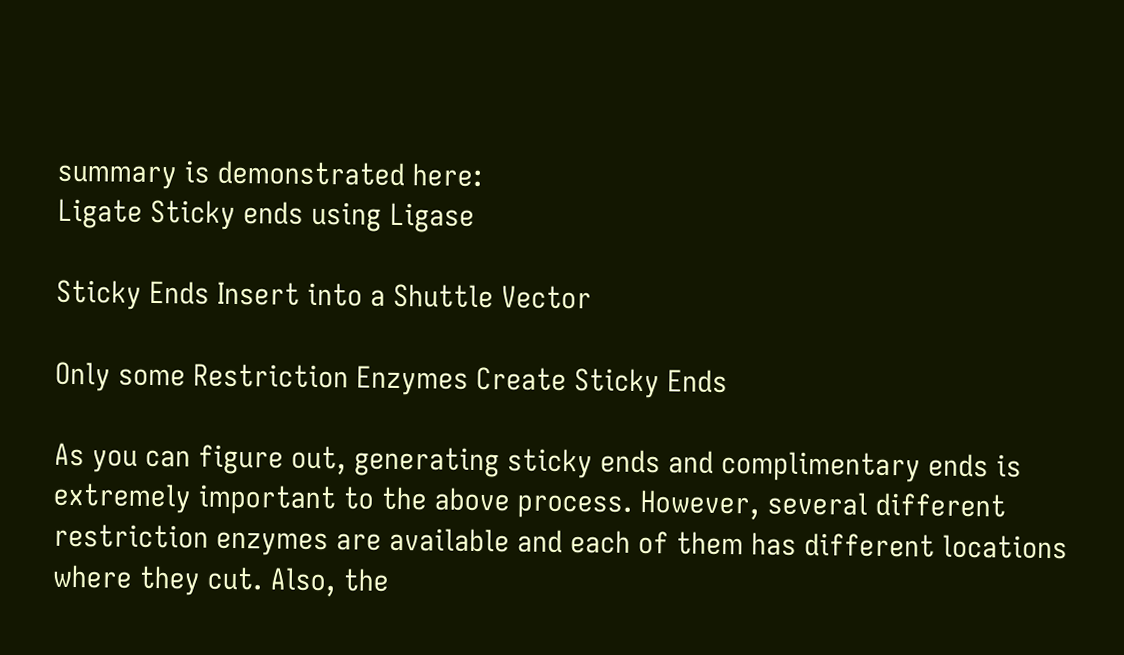summary is demonstrated here:
Ligate Sticky ends using Ligase

Sticky Ends Insert into a Shuttle Vector

Only some Restriction Enzymes Create Sticky Ends

As you can figure out, generating sticky ends and complimentary ends is extremely important to the above process. However, several different restriction enzymes are available and each of them has different locations where they cut. Also, the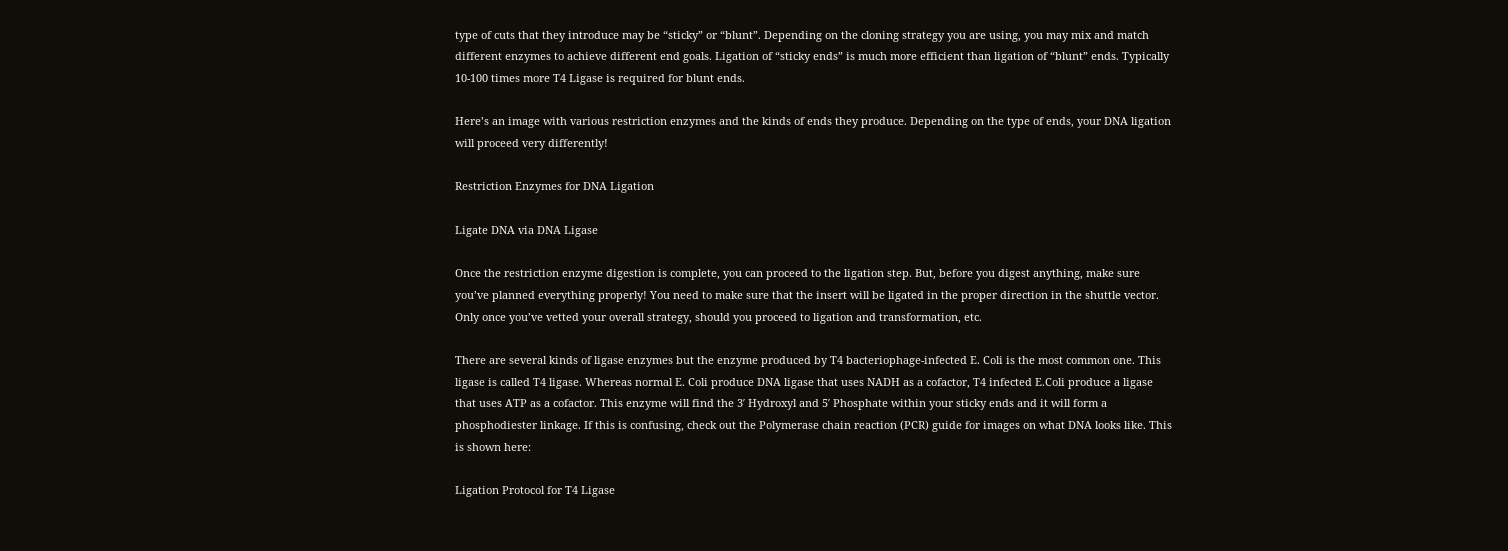type of cuts that they introduce may be “sticky” or “blunt”. Depending on the cloning strategy you are using, you may mix and match different enzymes to achieve different end goals. Ligation of “sticky ends” is much more efficient than ligation of “blunt” ends. Typically 10-100 times more T4 Ligase is required for blunt ends.

Here’s an image with various restriction enzymes and the kinds of ends they produce. Depending on the type of ends, your DNA ligation will proceed very differently!

Restriction Enzymes for DNA Ligation

Ligate DNA via DNA Ligase

Once the restriction enzyme digestion is complete, you can proceed to the ligation step. But, before you digest anything, make sure you’ve planned everything properly! You need to make sure that the insert will be ligated in the proper direction in the shuttle vector. Only once you’ve vetted your overall strategy, should you proceed to ligation and transformation, etc.

There are several kinds of ligase enzymes but the enzyme produced by T4 bacteriophage-infected E. Coli is the most common one. This ligase is called T4 ligase. Whereas normal E. Coli produce DNA ligase that uses NADH as a cofactor, T4 infected E.Coli produce a ligase that uses ATP as a cofactor. This enzyme will find the 3′ Hydroxyl and 5′ Phosphate within your sticky ends and it will form a phosphodiester linkage. If this is confusing, check out the Polymerase chain reaction (PCR) guide for images on what DNA looks like. This is shown here:

Ligation Protocol for T4 Ligase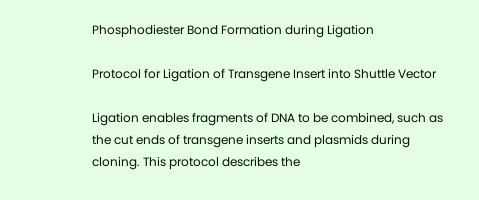Phosphodiester Bond Formation during Ligation

Protocol for Ligation of Transgene Insert into Shuttle Vector

Ligation enables fragments of DNA to be combined, such as the cut ends of transgene inserts and plasmids during cloning. This protocol describes the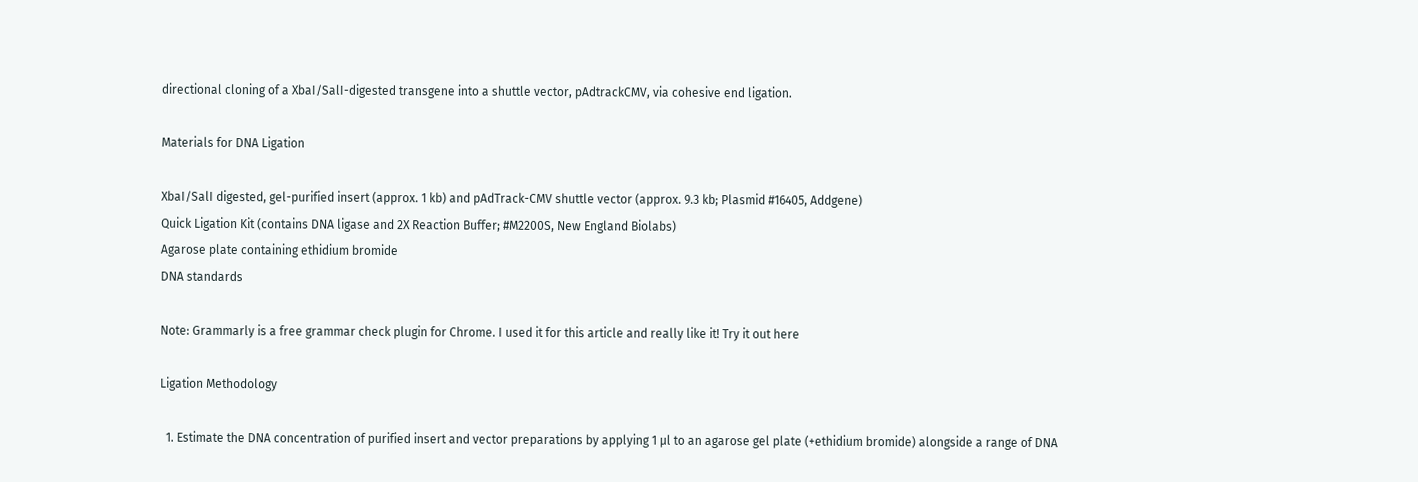directional cloning of a XbaI/SalI-digested transgene into a shuttle vector, pAdtrackCMV, via cohesive end ligation.

Materials for DNA Ligation

XbaI/SalI digested, gel-purified insert (approx. 1 kb) and pAdTrack-CMV shuttle vector (approx. 9.3 kb; Plasmid #16405, Addgene)
Quick Ligation Kit (contains DNA ligase and 2X Reaction Buffer; #M2200S, New England Biolabs)
Agarose plate containing ethidium bromide
DNA standards

Note: Grammarly is a free grammar check plugin for Chrome. I used it for this article and really like it! Try it out here

Ligation Methodology

  1. Estimate the DNA concentration of purified insert and vector preparations by applying 1 µl to an agarose gel plate (+ethidium bromide) alongside a range of DNA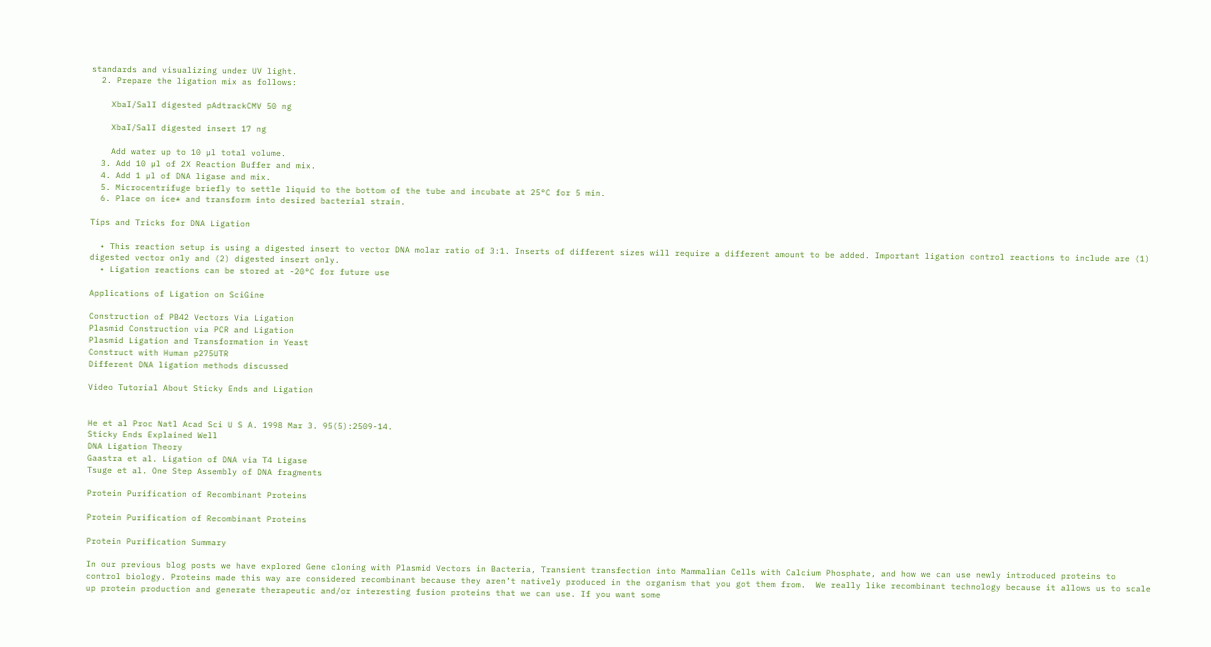standards and visualizing under UV light.
  2. Prepare the ligation mix as follows:

    XbaI/SalI digested pAdtrackCMV 50 ng

    XbaI/SalI digested insert 17 ng

    Add water up to 10 µl total volume.
  3. Add 10 µl of 2X Reaction Buffer and mix.
  4. Add 1 µl of DNA ligase and mix.
  5. Microcentrifuge briefly to settle liquid to the bottom of the tube and incubate at 25°C for 5 min.
  6. Place on ice* and transform into desired bacterial strain.

Tips and Tricks for DNA Ligation

  • This reaction setup is using a digested insert to vector DNA molar ratio of 3:1. Inserts of different sizes will require a different amount to be added. Important ligation control reactions to include are (1) digested vector only and (2) digested insert only.
  • Ligation reactions can be stored at -20°C for future use

Applications of Ligation on SciGine

Construction of PB42 Vectors Via Ligation
Plasmid Construction via PCR and Ligation
Plasmid Ligation and Transformation in Yeast
Construct with Human p275UTR
Different DNA ligation methods discussed

Video Tutorial About Sticky Ends and Ligation


He et al Proc Natl Acad Sci U S A. 1998 Mar 3. 95(5):2509-14.
Sticky Ends Explained Well
DNA Ligation Theory
Gaastra et al. Ligation of DNA via T4 Ligase
Tsuge et al. One Step Assembly of DNA fragments

Protein Purification of Recombinant Proteins

Protein Purification of Recombinant Proteins

Protein Purification Summary

In our previous blog posts we have explored Gene cloning with Plasmid Vectors in Bacteria, Transient transfection into Mammalian Cells with Calcium Phosphate, and how we can use newly introduced proteins to control biology. Proteins made this way are considered recombinant because they aren’t natively produced in the organism that you got them from.  We really like recombinant technology because it allows us to scale up protein production and generate therapeutic and/or interesting fusion proteins that we can use. If you want some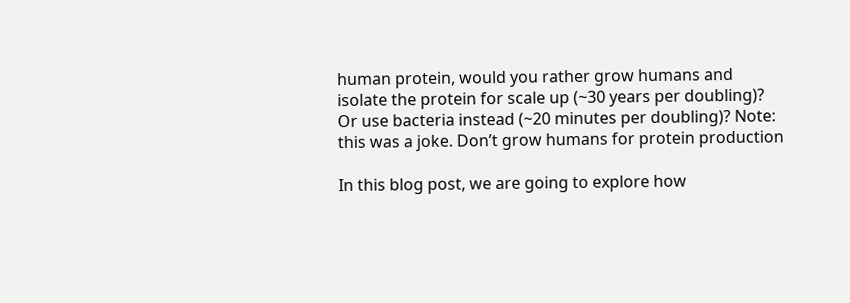human protein, would you rather grow humans and isolate the protein for scale up (~30 years per doubling)? Or use bacteria instead (~20 minutes per doubling)? Note: this was a joke. Don’t grow humans for protein production

In this blog post, we are going to explore how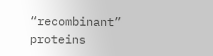“recombinant” proteins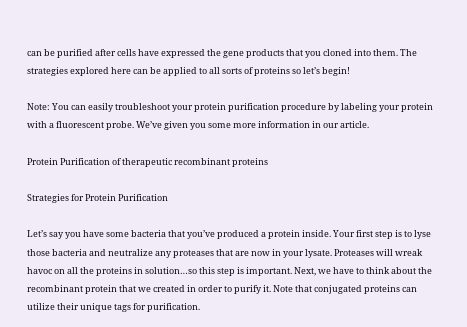can be purified after cells have expressed the gene products that you cloned into them. The strategies explored here can be applied to all sorts of proteins so let’s begin!

Note: You can easily troubleshoot your protein purification procedure by labeling your protein with a fluorescent probe. We’ve given you some more information in our article.

Protein Purification of therapeutic recombinant proteins

Strategies for Protein Purification

Let’s say you have some bacteria that you’ve produced a protein inside. Your first step is to lyse those bacteria and neutralize any proteases that are now in your lysate. Proteases will wreak havoc on all the proteins in solution…so this step is important. Next, we have to think about the recombinant protein that we created in order to purify it. Note that conjugated proteins can utilize their unique tags for purification.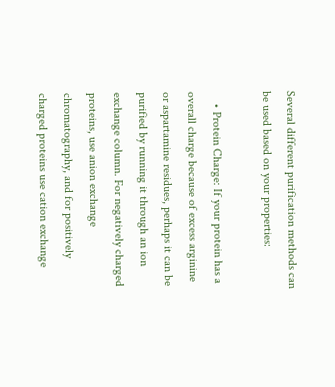Several different purification methods can be used based on your properties:

    • Protein Charge: If your protein has a overall charge because of excess arginine or aspartamine residues, perhaps it can be purified by running it through an ion exchange column. For negatively charged proteins, use anion exchange chromatography, and for positively charged proteins use cation exchange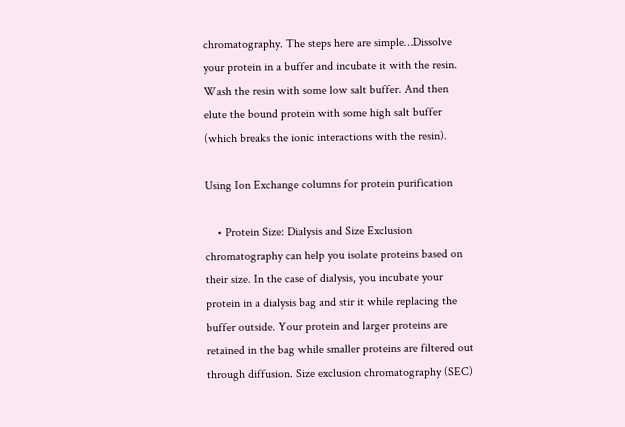chromatography. The steps here are simple…Dissolve your protein in a buffer and incubate it with the resin. Wash the resin with some low salt buffer. And then elute the bound protein with some high salt buffer (which breaks the ionic interactions with the resin).

Using Ion Exchange columns for protein purification

    • Protein Size: Dialysis and Size Exclusion chromatography can help you isolate proteins based on their size. In the case of dialysis, you incubate your protein in a dialysis bag and stir it while replacing the buffer outside. Your protein and larger proteins are retained in the bag while smaller proteins are filtered out through diffusion. Size exclusion chromatography (SEC)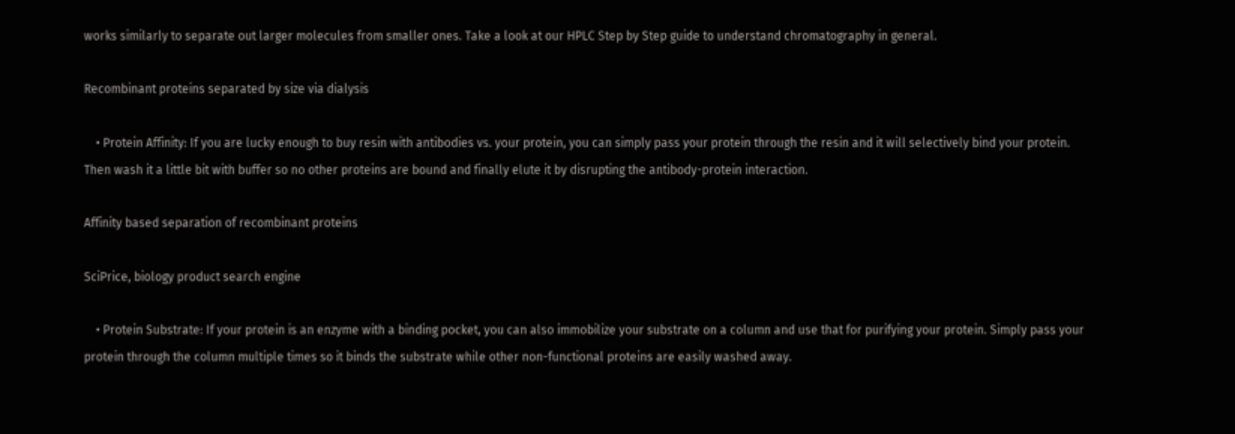works similarly to separate out larger molecules from smaller ones. Take a look at our HPLC Step by Step guide to understand chromatography in general.

Recombinant proteins separated by size via dialysis

    • Protein Affinity: If you are lucky enough to buy resin with antibodies vs. your protein, you can simply pass your protein through the resin and it will selectively bind your protein. Then wash it a little bit with buffer so no other proteins are bound and finally elute it by disrupting the antibody-protein interaction.

Affinity based separation of recombinant proteins

SciPrice, biology product search engine

    • Protein Substrate: If your protein is an enzyme with a binding pocket, you can also immobilize your substrate on a column and use that for purifying your protein. Simply pass your protein through the column multiple times so it binds the substrate while other non-functional proteins are easily washed away.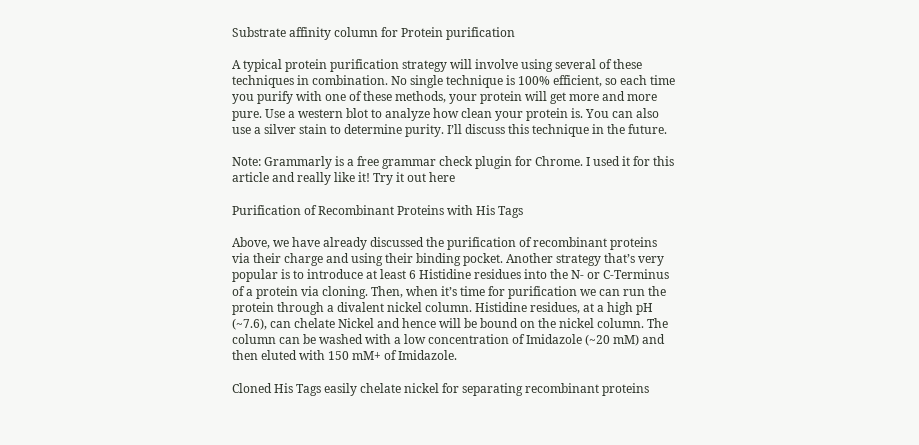Substrate affinity column for Protein purification

A typical protein purification strategy will involve using several of these techniques in combination. No single technique is 100% efficient, so each time you purify with one of these methods, your protein will get more and more pure. Use a western blot to analyze how clean your protein is. You can also use a silver stain to determine purity. I’ll discuss this technique in the future.

Note: Grammarly is a free grammar check plugin for Chrome. I used it for this article and really like it! Try it out here

Purification of Recombinant Proteins with His Tags

Above, we have already discussed the purification of recombinant proteins via their charge and using their binding pocket. Another strategy that’s very popular is to introduce at least 6 Histidine residues into the N- or C-Terminus of a protein via cloning. Then, when it’s time for purification we can run the protein through a divalent nickel column. Histidine residues, at a high pH (~7.6), can chelate Nickel and hence will be bound on the nickel column. The column can be washed with a low concentration of Imidazole (~20 mM) and then eluted with 150 mM+ of Imidazole.

Cloned His Tags easily chelate nickel for separating recombinant proteins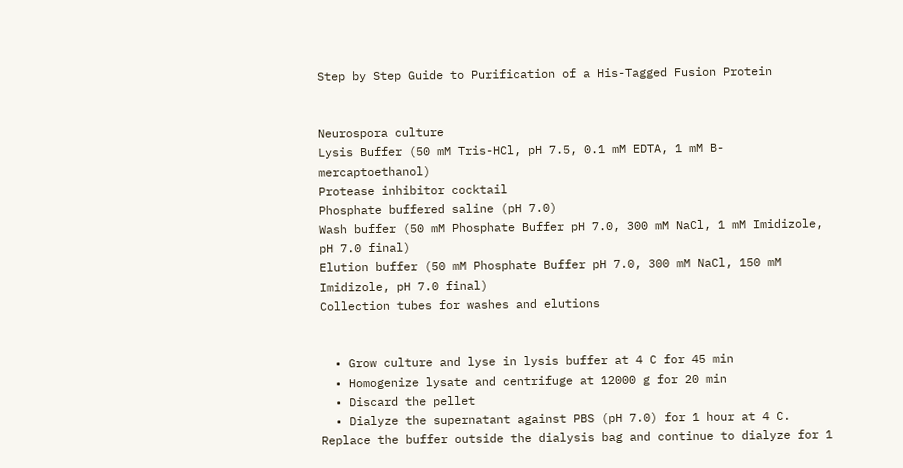Step by Step Guide to Purification of a His-Tagged Fusion Protein


Neurospora culture
Lysis Buffer (50 mM Tris-HCl, pH 7.5, 0.1 mM EDTA, 1 mM B-mercaptoethanol)
Protease inhibitor cocktail
Phosphate buffered saline (pH 7.0)
Wash buffer (50 mM Phosphate Buffer pH 7.0, 300 mM NaCl, 1 mM Imidizole, pH 7.0 final)
Elution buffer (50 mM Phosphate Buffer pH 7.0, 300 mM NaCl, 150 mM Imidizole, pH 7.0 final)
Collection tubes for washes and elutions


  • Grow culture and lyse in lysis buffer at 4 C for 45 min
  • Homogenize lysate and centrifuge at 12000 g for 20 min
  • Discard the pellet
  • Dialyze the supernatant against PBS (pH 7.0) for 1 hour at 4 C. Replace the buffer outside the dialysis bag and continue to dialyze for 1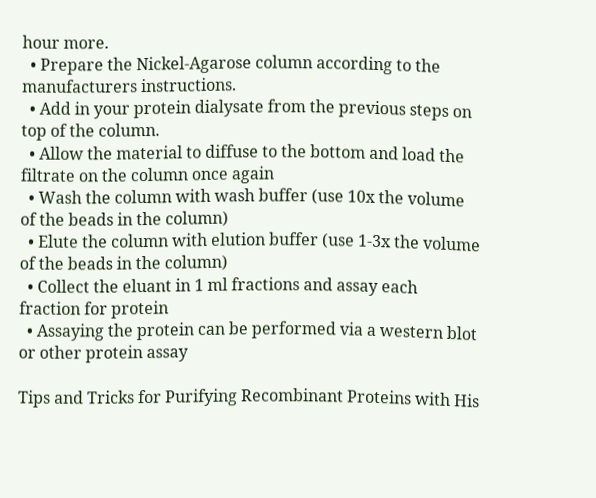hour more.
  • Prepare the Nickel-Agarose column according to the manufacturers instructions.
  • Add in your protein dialysate from the previous steps on top of the column.
  • Allow the material to diffuse to the bottom and load the filtrate on the column once again
  • Wash the column with wash buffer (use 10x the volume of the beads in the column)
  • Elute the column with elution buffer (use 1-3x the volume of the beads in the column)
  • Collect the eluant in 1 ml fractions and assay each fraction for protein
  • Assaying the protein can be performed via a western blot or other protein assay

Tips and Tricks for Purifying Recombinant Proteins with His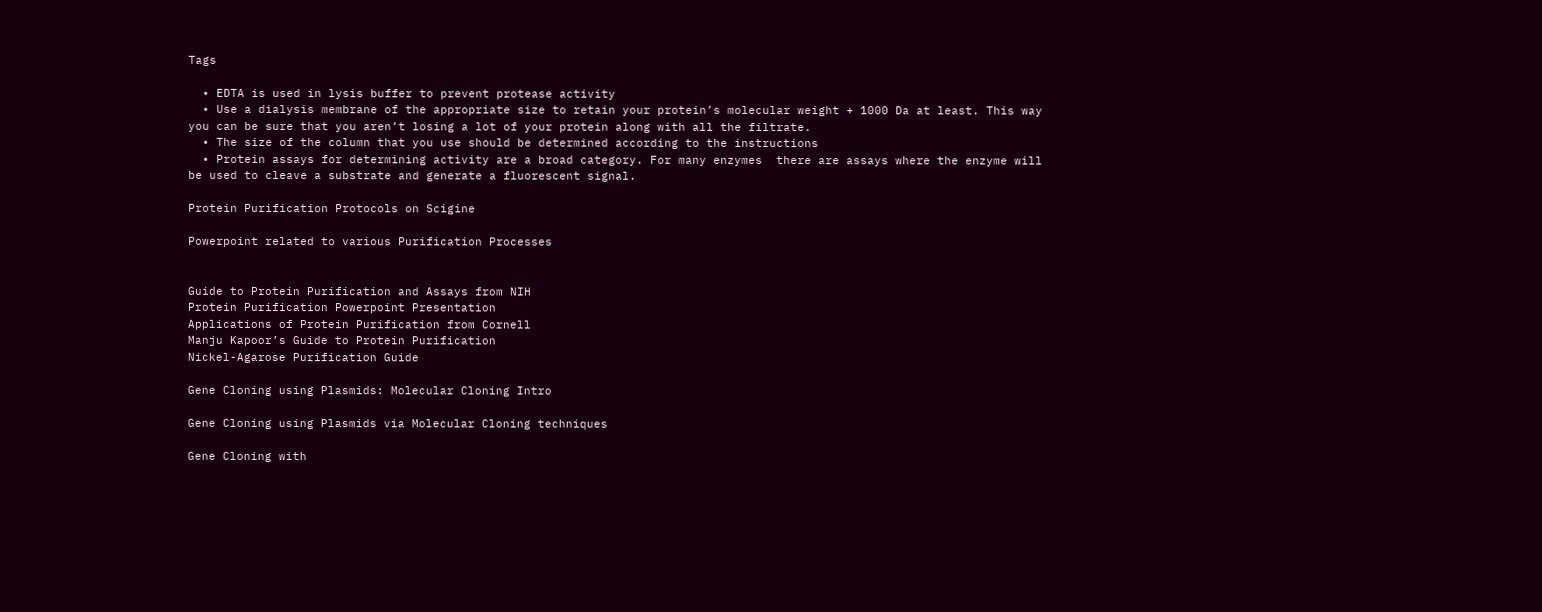Tags

  • EDTA is used in lysis buffer to prevent protease activity
  • Use a dialysis membrane of the appropriate size to retain your protein’s molecular weight + 1000 Da at least. This way you can be sure that you aren’t losing a lot of your protein along with all the filtrate.
  • The size of the column that you use should be determined according to the instructions
  • Protein assays for determining activity are a broad category. For many enzymes  there are assays where the enzyme will be used to cleave a substrate and generate a fluorescent signal.

Protein Purification Protocols on Scigine

Powerpoint related to various Purification Processes


Guide to Protein Purification and Assays from NIH
Protein Purification Powerpoint Presentation
Applications of Protein Purification from Cornell
Manju Kapoor’s Guide to Protein Purification
Nickel-Agarose Purification Guide

Gene Cloning using Plasmids: Molecular Cloning Intro

Gene Cloning using Plasmids via Molecular Cloning techniques

Gene Cloning with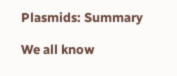Plasmids: Summary

We all know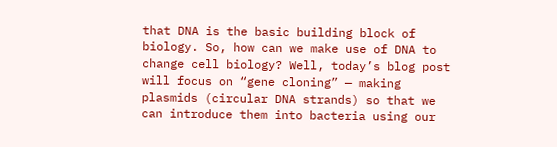that DNA is the basic building block of biology. So, how can we make use of DNA to change cell biology? Well, today’s blog post will focus on “gene cloning” — making plasmids (circular DNA strands) so that we can introduce them into bacteria using our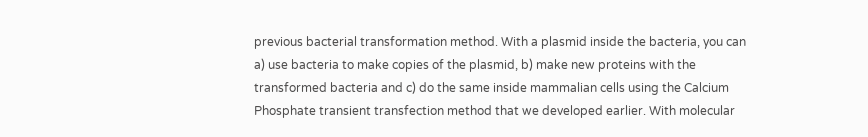previous bacterial transformation method. With a plasmid inside the bacteria, you can a) use bacteria to make copies of the plasmid, b) make new proteins with the transformed bacteria and c) do the same inside mammalian cells using the Calcium Phosphate transient transfection method that we developed earlier. With molecular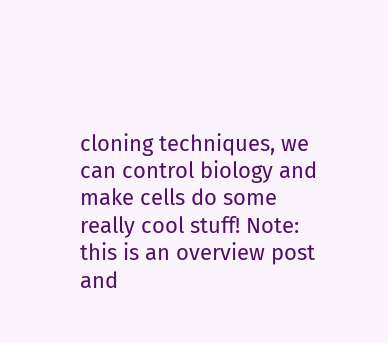cloning techniques, we can control biology and make cells do some really cool stuff! Note: this is an overview post and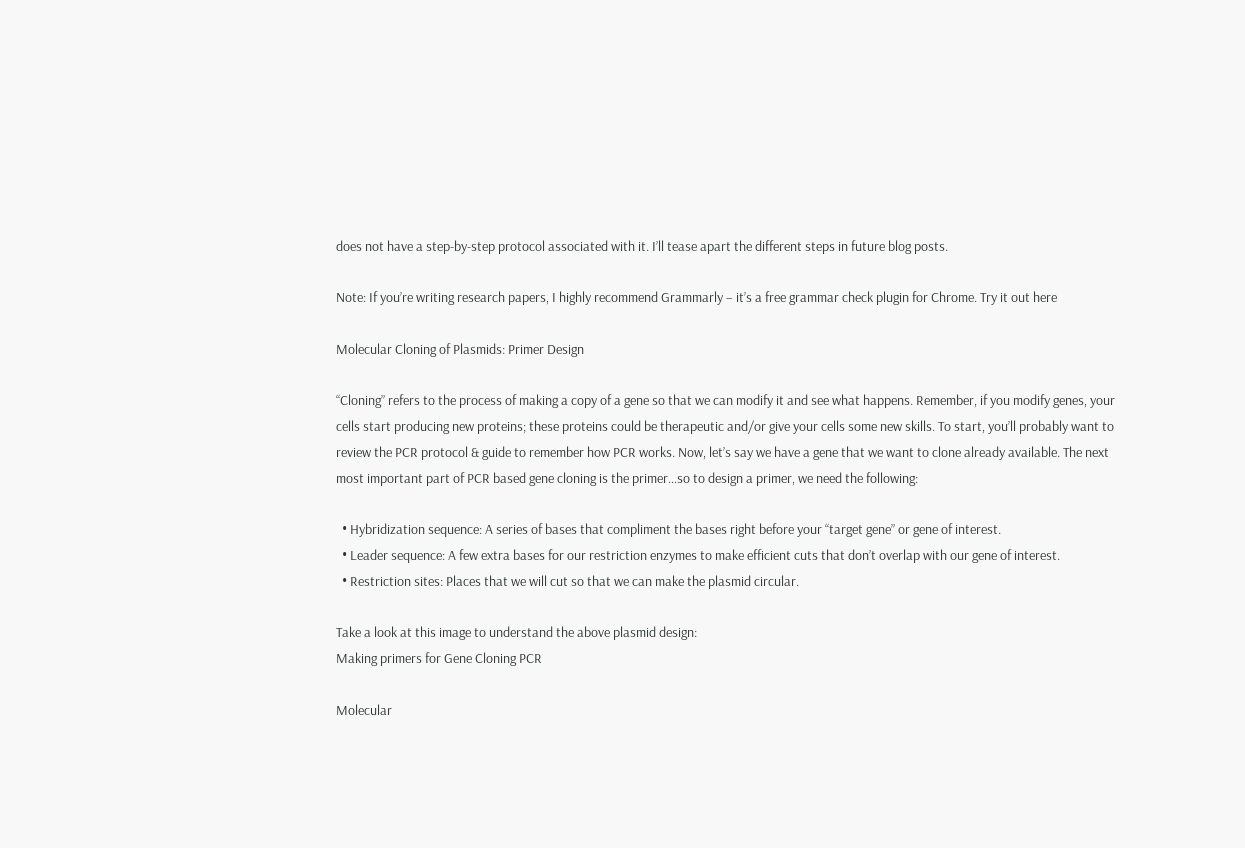does not have a step-by-step protocol associated with it. I’ll tease apart the different steps in future blog posts.

Note: If you’re writing research papers, I highly recommend Grammarly – it’s a free grammar check plugin for Chrome. Try it out here

Molecular Cloning of Plasmids: Primer Design

“Cloning” refers to the process of making a copy of a gene so that we can modify it and see what happens. Remember, if you modify genes, your cells start producing new proteins; these proteins could be therapeutic and/or give your cells some new skills. To start, you’ll probably want to review the PCR protocol & guide to remember how PCR works. Now, let’s say we have a gene that we want to clone already available. The next most important part of PCR based gene cloning is the primer…so to design a primer, we need the following:

  • Hybridization sequence: A series of bases that compliment the bases right before your “target gene” or gene of interest.
  • Leader sequence: A few extra bases for our restriction enzymes to make efficient cuts that don’t overlap with our gene of interest.
  • Restriction sites: Places that we will cut so that we can make the plasmid circular.

Take a look at this image to understand the above plasmid design:
Making primers for Gene Cloning PCR

Molecular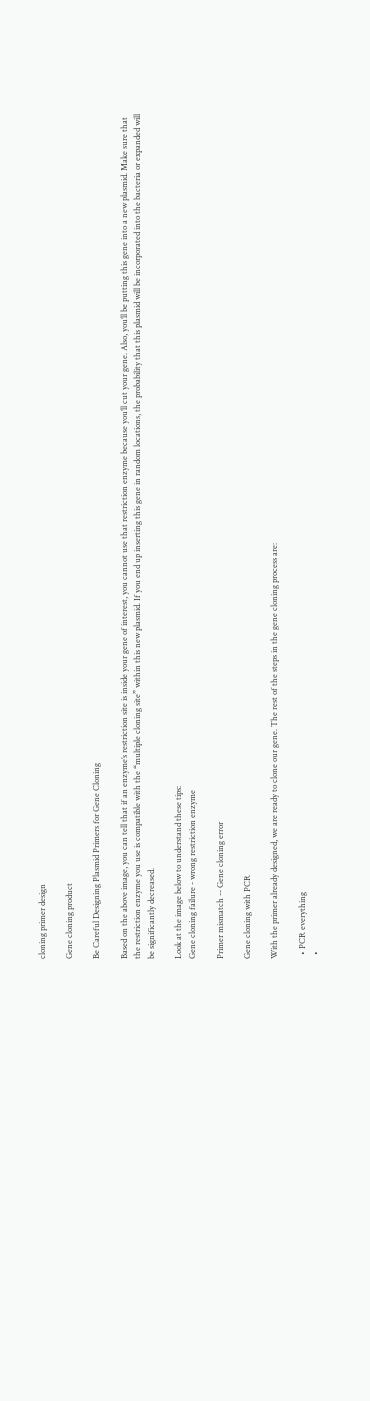cloning primer design

Gene cloning product

Be Careful Designing Plasmid Primers for Gene Cloning

Based on the above image, you can tell that if an enzyme’s restriction site is inside your gene of interest, you cannot use that restriction enzyme because you’ll cut your gene. Also, you’ll be putting this gene into a new plasmid. Make sure that the restriction enzyme you use is compatible with the “multiple cloning site” within this new plasmid. If you end up inserting this gene in random locations, the probability that this plasmid will be incorporated into the bacteria or expanded will be significantly decreased.

Look at the image below to understand these tips:
Gene cloning failure - wrong restriction enzyme

Primer mismatch -- Gene cloning error

Gene cloning with PCR

With the primer already designed, we are ready to clone our gene. The rest of the steps in the gene cloning process are:

  • PCR everything
  •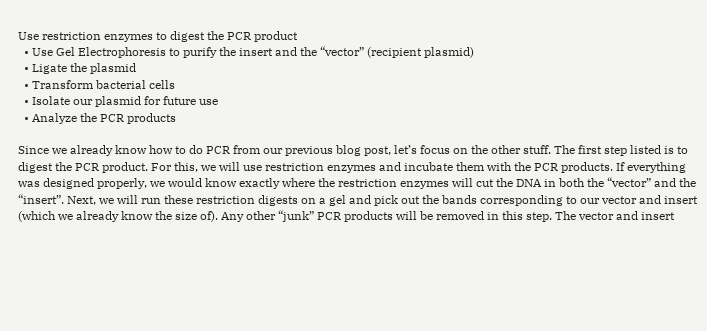Use restriction enzymes to digest the PCR product
  • Use Gel Electrophoresis to purify the insert and the “vector” (recipient plasmid)
  • Ligate the plasmid
  • Transform bacterial cells
  • Isolate our plasmid for future use
  • Analyze the PCR products

Since we already know how to do PCR from our previous blog post, let’s focus on the other stuff. The first step listed is to digest the PCR product. For this, we will use restriction enzymes and incubate them with the PCR products. If everything was designed properly, we would know exactly where the restriction enzymes will cut the DNA in both the “vector” and the “insert”. Next, we will run these restriction digests on a gel and pick out the bands corresponding to our vector and insert (which we already know the size of). Any other “junk” PCR products will be removed in this step. The vector and insert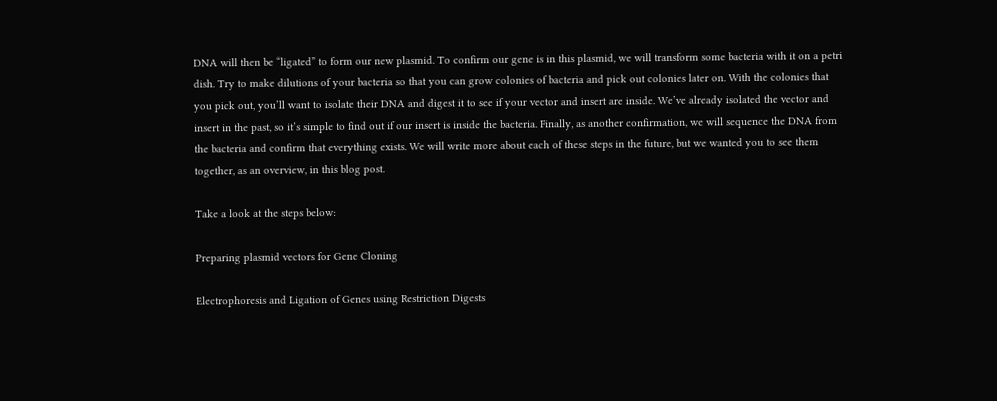DNA will then be “ligated” to form our new plasmid. To confirm our gene is in this plasmid, we will transform some bacteria with it on a petri dish. Try to make dilutions of your bacteria so that you can grow colonies of bacteria and pick out colonies later on. With the colonies that you pick out, you’ll want to isolate their DNA and digest it to see if your vector and insert are inside. We’ve already isolated the vector and insert in the past, so it’s simple to find out if our insert is inside the bacteria. Finally, as another confirmation, we will sequence the DNA from the bacteria and confirm that everything exists. We will write more about each of these steps in the future, but we wanted you to see them together, as an overview, in this blog post.

Take a look at the steps below:

Preparing plasmid vectors for Gene Cloning

Electrophoresis and Ligation of Genes using Restriction Digests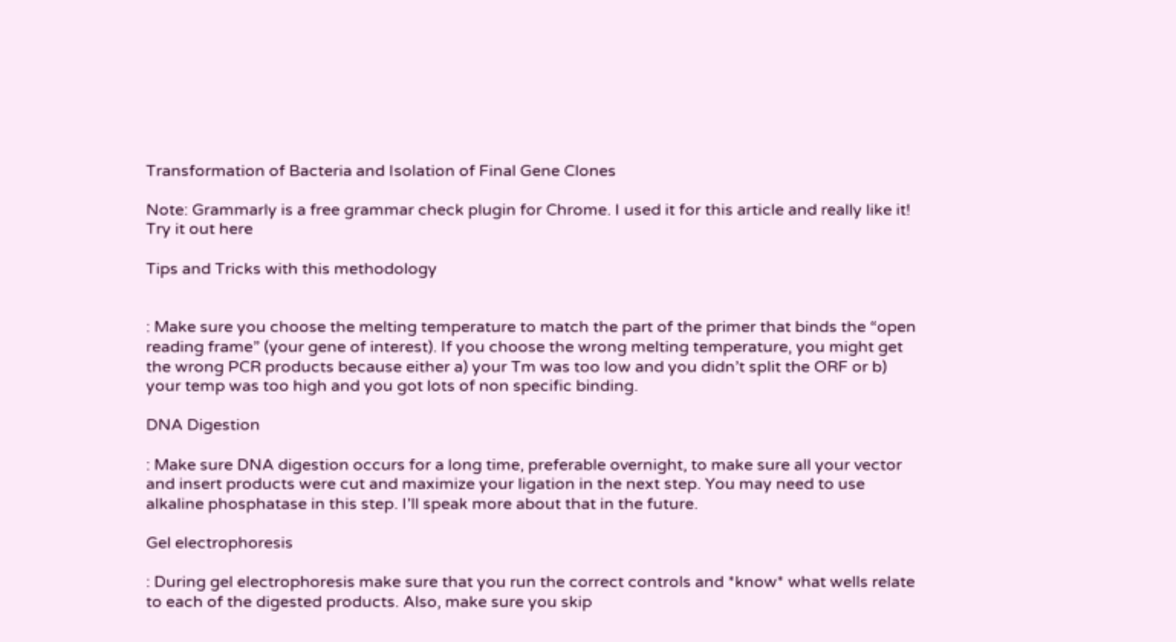Transformation of Bacteria and Isolation of Final Gene Clones

Note: Grammarly is a free grammar check plugin for Chrome. I used it for this article and really like it! Try it out here

Tips and Tricks with this methodology


: Make sure you choose the melting temperature to match the part of the primer that binds the “open reading frame” (your gene of interest). If you choose the wrong melting temperature, you might get the wrong PCR products because either a) your Tm was too low and you didn’t split the ORF or b) your temp was too high and you got lots of non specific binding.

DNA Digestion

: Make sure DNA digestion occurs for a long time, preferable overnight, to make sure all your vector and insert products were cut and maximize your ligation in the next step. You may need to use alkaline phosphatase in this step. I’ll speak more about that in the future.

Gel electrophoresis

: During gel electrophoresis make sure that you run the correct controls and *know* what wells relate to each of the digested products. Also, make sure you skip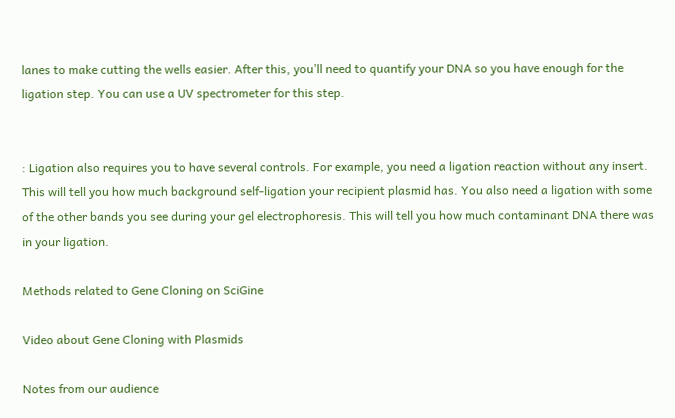lanes to make cutting the wells easier. After this, you’ll need to quantify your DNA so you have enough for the ligation step. You can use a UV spectrometer for this step.


: Ligation also requires you to have several controls. For example, you need a ligation reaction without any insert. This will tell you how much background self-ligation your recipient plasmid has. You also need a ligation with some of the other bands you see during your gel electrophoresis. This will tell you how much contaminant DNA there was in your ligation.

Methods related to Gene Cloning on SciGine

Video about Gene Cloning with Plasmids

Notes from our audience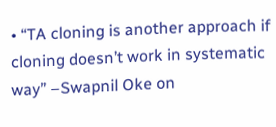• “TA cloning is another approach if cloning doesn’t work in systematic way” –Swapnil Oke on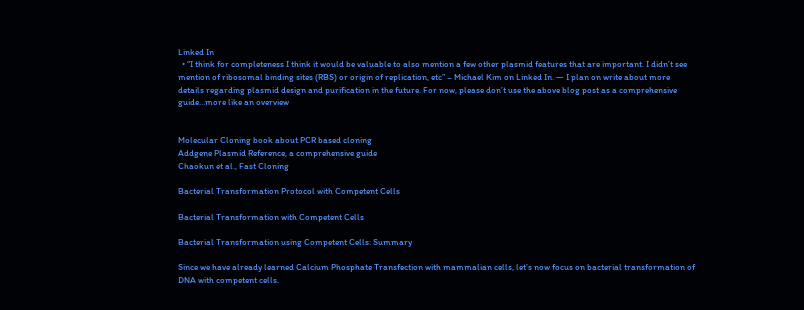Linked In
  • “I think for completeness I think it would be valuable to also mention a few other plasmid features that are important. I didn’t see mention of ribosomal binding sites (RBS) or origin of replication, etc” – Michael Kim on Linked In. — I plan on write about more details regarding plasmid design and purification in the future. For now, please don’t use the above blog post as a comprehensive guide…more like an overview


Molecular Cloning book about PCR based cloning
Addgene Plasmid Reference, a comprehensive guide
Chaokun et al., Fast Cloning

Bacterial Transformation Protocol with Competent Cells

Bacterial Transformation with Competent Cells

Bacterial Transformation using Competent Cells: Summary

Since we have already learned Calcium Phosphate Transfection with mammalian cells, let’s now focus on bacterial transformation of DNA with competent cells.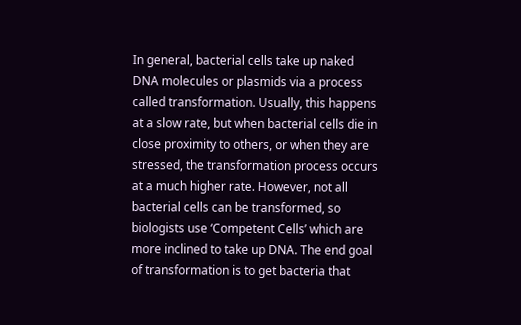In general, bacterial cells take up naked DNA molecules or plasmids via a process called transformation. Usually, this happens at a slow rate, but when bacterial cells die in close proximity to others, or when they are stressed, the transformation process occurs at a much higher rate. However, not all bacterial cells can be transformed, so biologists use ‘Competent Cells’ which are more inclined to take up DNA. The end goal of transformation is to get bacteria that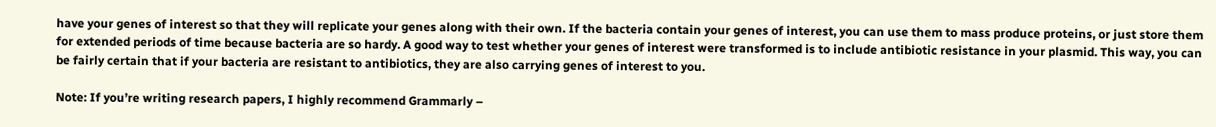have your genes of interest so that they will replicate your genes along with their own. If the bacteria contain your genes of interest, you can use them to mass produce proteins, or just store them for extended periods of time because bacteria are so hardy. A good way to test whether your genes of interest were transformed is to include antibiotic resistance in your plasmid. This way, you can be fairly certain that if your bacteria are resistant to antibiotics, they are also carrying genes of interest to you.

Note: If you’re writing research papers, I highly recommend Grammarly –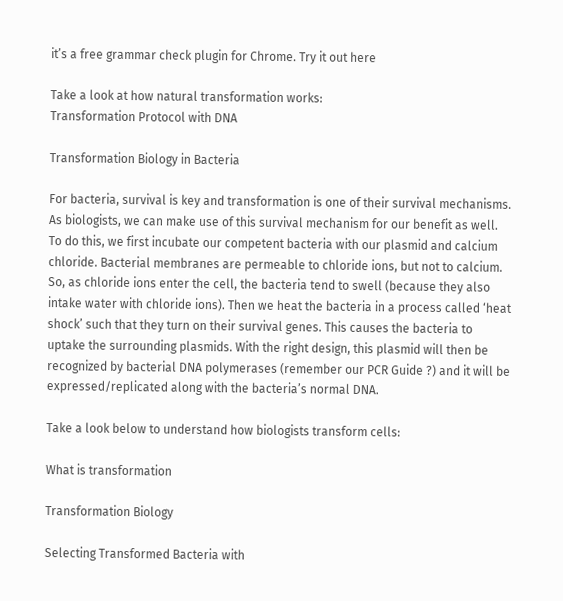it’s a free grammar check plugin for Chrome. Try it out here

Take a look at how natural transformation works:
Transformation Protocol with DNA

Transformation Biology in Bacteria

For bacteria, survival is key and transformation is one of their survival mechanisms. As biologists, we can make use of this survival mechanism for our benefit as well. To do this, we first incubate our competent bacteria with our plasmid and calcium chloride. Bacterial membranes are permeable to chloride ions, but not to calcium. So, as chloride ions enter the cell, the bacteria tend to swell (because they also intake water with chloride ions). Then we heat the bacteria in a process called ‘heat shock’ such that they turn on their survival genes. This causes the bacteria to uptake the surrounding plasmids. With the right design, this plasmid will then be recognized by bacterial DNA polymerases (remember our PCR Guide ?) and it will be expressed/replicated along with the bacteria’s normal DNA.

Take a look below to understand how biologists transform cells:

What is transformation

Transformation Biology

Selecting Transformed Bacteria with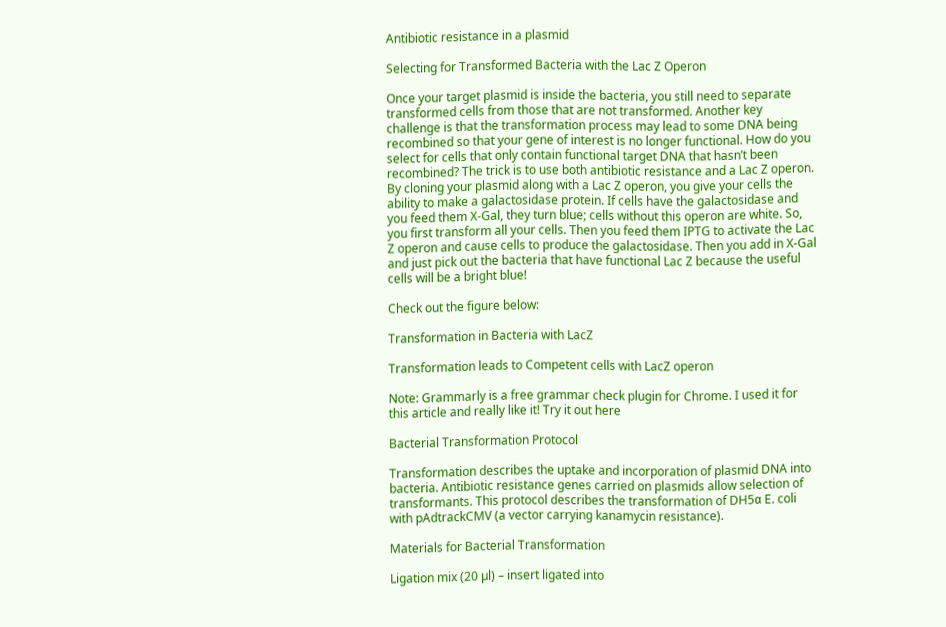Antibiotic resistance in a plasmid

Selecting for Transformed Bacteria with the Lac Z Operon

Once your target plasmid is inside the bacteria, you still need to separate transformed cells from those that are not transformed. Another key challenge is that the transformation process may lead to some DNA being recombined so that your gene of interest is no longer functional. How do you select for cells that only contain functional target DNA that hasn’t been recombined? The trick is to use both antibiotic resistance and a Lac Z operon. By cloning your plasmid along with a Lac Z operon, you give your cells the ability to make a galactosidase protein. If cells have the galactosidase and you feed them X-Gal, they turn blue; cells without this operon are white. So, you first transform all your cells. Then you feed them IPTG to activate the Lac Z operon and cause cells to produce the galactosidase. Then you add in X-Gal and just pick out the bacteria that have functional Lac Z because the useful cells will be a bright blue!

Check out the figure below:

Transformation in Bacteria with LacZ

Transformation leads to Competent cells with LacZ operon

Note: Grammarly is a free grammar check plugin for Chrome. I used it for this article and really like it! Try it out here

Bacterial Transformation Protocol

Transformation describes the uptake and incorporation of plasmid DNA into bacteria. Antibiotic resistance genes carried on plasmids allow selection of transformants. This protocol describes the transformation of DH5α E. coli with pAdtrackCMV (a vector carrying kanamycin resistance).

Materials for Bacterial Transformation

Ligation mix (20 µl) – insert ligated into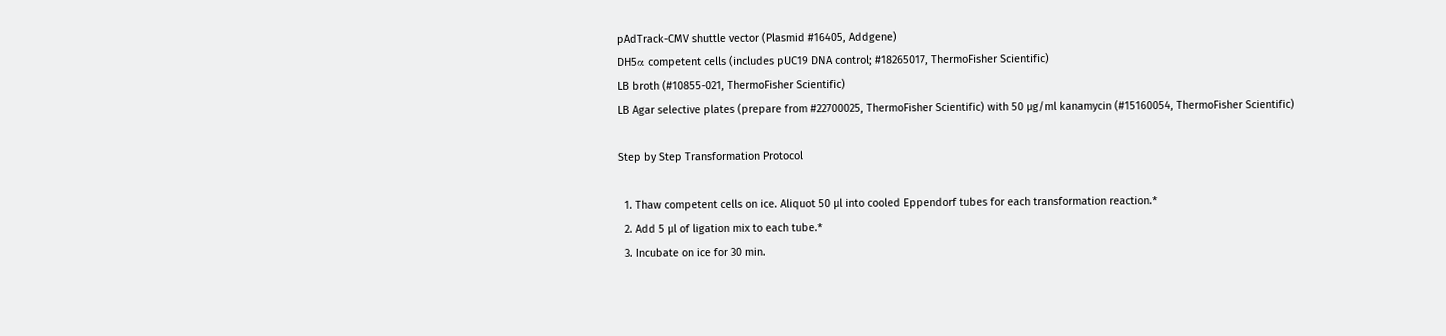pAdTrack-CMV shuttle vector (Plasmid #16405, Addgene)
DH5α competent cells (includes pUC19 DNA control; #18265017, ThermoFisher Scientific)
LB broth (#10855-021, ThermoFisher Scientific)
LB Agar selective plates (prepare from #22700025, ThermoFisher Scientific) with 50 µg/ml kanamycin (#15160054, ThermoFisher Scientific)

Step by Step Transformation Protocol

  1. Thaw competent cells on ice. Aliquot 50 µl into cooled Eppendorf tubes for each transformation reaction.*
  2. Add 5 µl of ligation mix to each tube.*
  3. Incubate on ice for 30 min.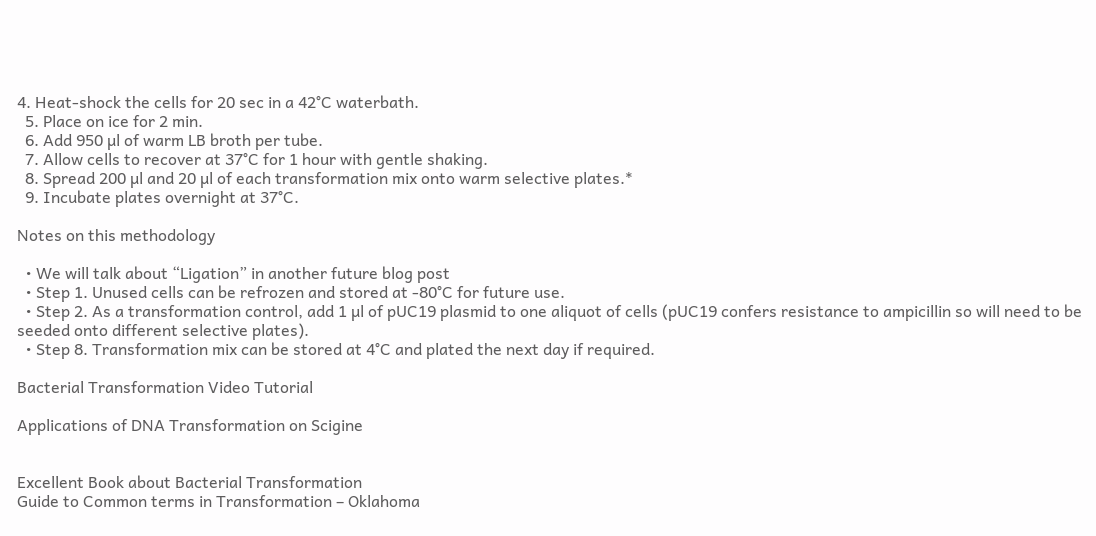4. Heat-shock the cells for 20 sec in a 42°C waterbath.
  5. Place on ice for 2 min.
  6. Add 950 µl of warm LB broth per tube.
  7. Allow cells to recover at 37°C for 1 hour with gentle shaking.
  8. Spread 200 µl and 20 µl of each transformation mix onto warm selective plates.*
  9. Incubate plates overnight at 37°C.

Notes on this methodology

  • We will talk about “Ligation” in another future blog post
  • Step 1. Unused cells can be refrozen and stored at -80°C for future use.
  • Step 2. As a transformation control, add 1 µl of pUC19 plasmid to one aliquot of cells (pUC19 confers resistance to ampicillin so will need to be seeded onto different selective plates).
  • Step 8. Transformation mix can be stored at 4°C and plated the next day if required.

Bacterial Transformation Video Tutorial

Applications of DNA Transformation on Scigine


Excellent Book about Bacterial Transformation
Guide to Common terms in Transformation – Oklahoma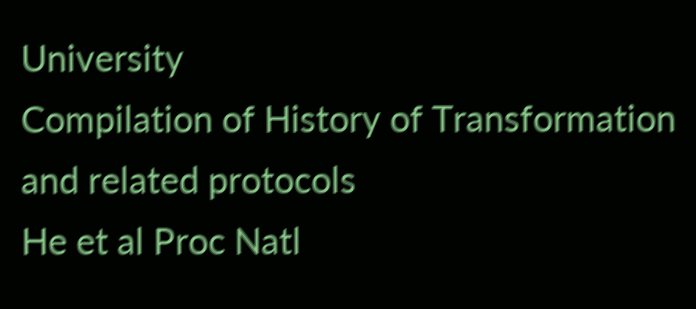University
Compilation of History of Transformation and related protocols
He et al Proc Natl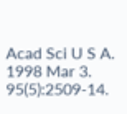Acad Sci U S A. 1998 Mar 3. 95(5):2509-14.